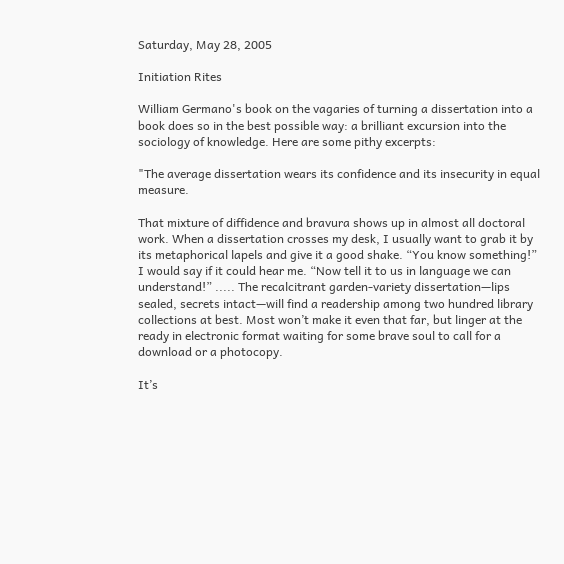Saturday, May 28, 2005

Initiation Rites

William Germano's book on the vagaries of turning a dissertation into a book does so in the best possible way: a brilliant excursion into the sociology of knowledge. Here are some pithy excerpts:

"The average dissertation wears its confidence and its insecurity in equal measure.

That mixture of diffidence and bravura shows up in almost all doctoral work. When a dissertation crosses my desk, I usually want to grab it by its metaphorical lapels and give it a good shake. “You know something!” I would say if it could hear me. “Now tell it to us in language we can understand!” ..... The recalcitrant garden-variety dissertation—lips sealed, secrets intact—will find a readership among two hundred library collections at best. Most won’t make it even that far, but linger at the ready in electronic format waiting for some brave soul to call for a download or a photocopy.

It’s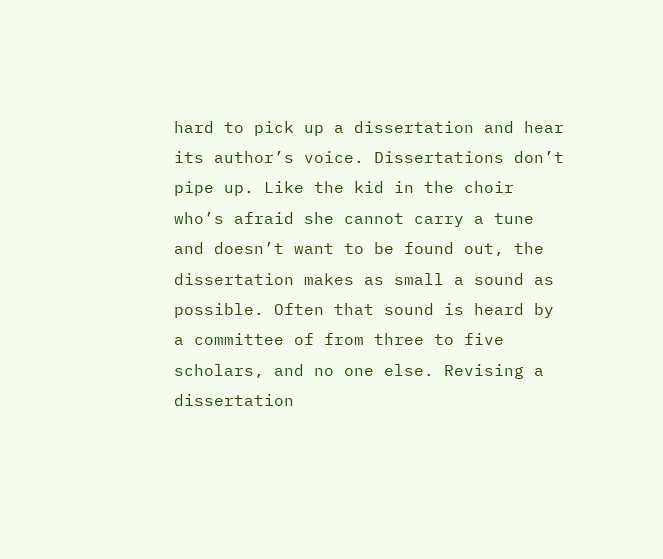hard to pick up a dissertation and hear its author’s voice. Dissertations don’t pipe up. Like the kid in the choir who’s afraid she cannot carry a tune and doesn’t want to be found out, the dissertation makes as small a sound as possible. Often that sound is heard by a committee of from three to five scholars, and no one else. Revising a dissertation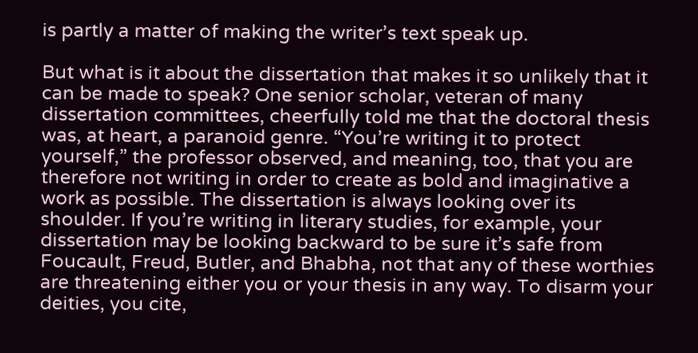is partly a matter of making the writer’s text speak up.

But what is it about the dissertation that makes it so unlikely that it can be made to speak? One senior scholar, veteran of many dissertation committees, cheerfully told me that the doctoral thesis was, at heart, a paranoid genre. “You’re writing it to protect yourself,” the professor observed, and meaning, too, that you are therefore not writing in order to create as bold and imaginative a work as possible. The dissertation is always looking over its shoulder. If you’re writing in literary studies, for example, your dissertation may be looking backward to be sure it’s safe from Foucault, Freud, Butler, and Bhabha, not that any of these worthies are threatening either you or your thesis in any way. To disarm your deities, you cite,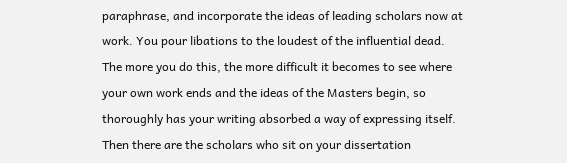paraphrase, and incorporate the ideas of leading scholars now at work. You pour libations to the loudest of the influential dead. The more you do this, the more difficult it becomes to see where your own work ends and the ideas of the Masters begin, so thoroughly has your writing absorbed a way of expressing itself. Then there are the scholars who sit on your dissertation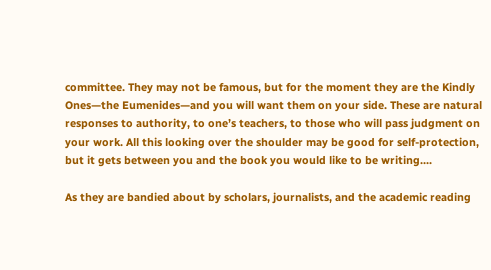committee. They may not be famous, but for the moment they are the Kindly Ones—the Eumenides—and you will want them on your side. These are natural responses to authority, to one’s teachers, to those who will pass judgment on your work. All this looking over the shoulder may be good for self-protection, but it gets between you and the book you would like to be writing....

As they are bandied about by scholars, journalists, and the academic reading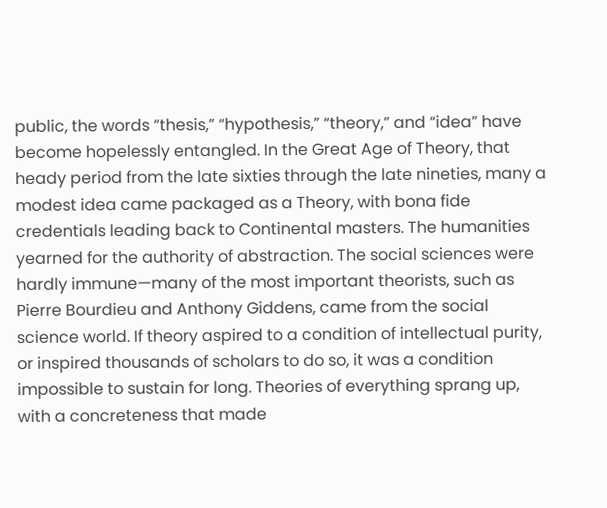public, the words “thesis,” “hypothesis,” “theory,” and “idea” have become hopelessly entangled. In the Great Age of Theory, that heady period from the late sixties through the late nineties, many a modest idea came packaged as a Theory, with bona fide credentials leading back to Continental masters. The humanities yearned for the authority of abstraction. The social sciences were hardly immune—many of the most important theorists, such as Pierre Bourdieu and Anthony Giddens, came from the social science world. If theory aspired to a condition of intellectual purity, or inspired thousands of scholars to do so, it was a condition impossible to sustain for long. Theories of everything sprang up, with a concreteness that made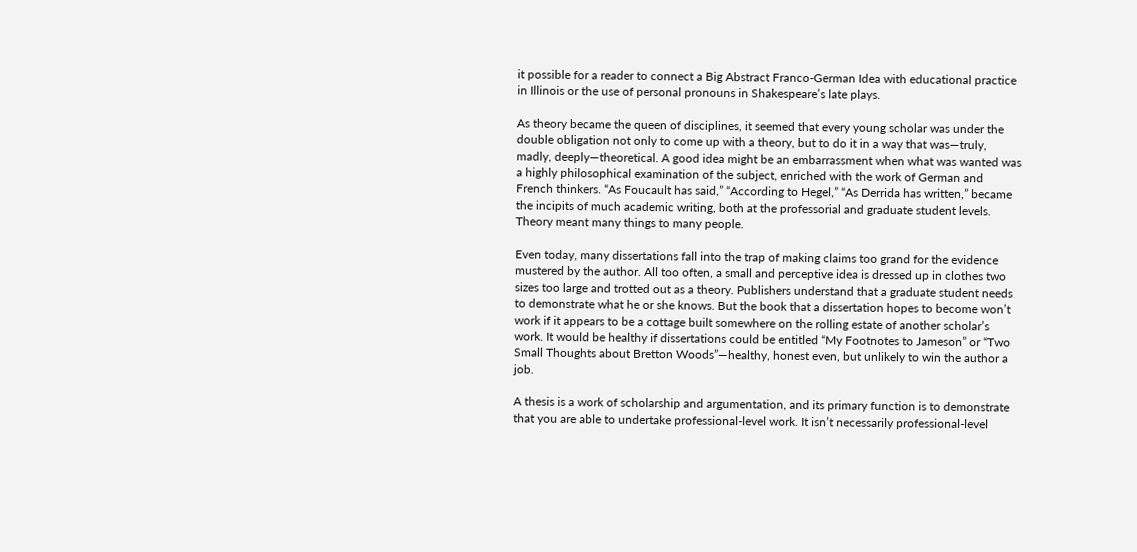it possible for a reader to connect a Big Abstract Franco-German Idea with educational practice in Illinois or the use of personal pronouns in Shakespeare’s late plays.

As theory became the queen of disciplines, it seemed that every young scholar was under the double obligation not only to come up with a theory, but to do it in a way that was—truly, madly, deeply—theoretical. A good idea might be an embarrassment when what was wanted was a highly philosophical examination of the subject, enriched with the work of German and French thinkers. “As Foucault has said,” “According to Hegel,” “As Derrida has written,” became the incipits of much academic writing, both at the professorial and graduate student levels. Theory meant many things to many people.

Even today, many dissertations fall into the trap of making claims too grand for the evidence mustered by the author. All too often, a small and perceptive idea is dressed up in clothes two sizes too large and trotted out as a theory. Publishers understand that a graduate student needs to demonstrate what he or she knows. But the book that a dissertation hopes to become won’t work if it appears to be a cottage built somewhere on the rolling estate of another scholar’s work. It would be healthy if dissertations could be entitled “My Footnotes to Jameson” or “Two Small Thoughts about Bretton Woods”—healthy, honest even, but unlikely to win the author a job.

A thesis is a work of scholarship and argumentation, and its primary function is to demonstrate that you are able to undertake professional-level work. It isn’t necessarily professional-level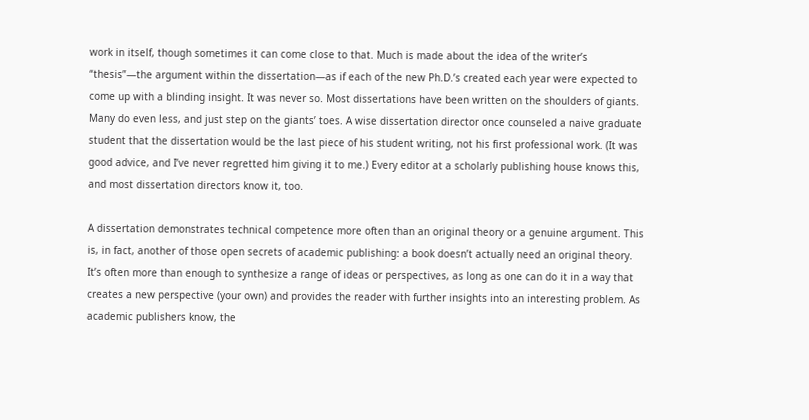work in itself, though sometimes it can come close to that. Much is made about the idea of the writer’s “thesis”—the argument within the dissertation—as if each of the new Ph.D.’s created each year were expected to come up with a blinding insight. It was never so. Most dissertations have been written on the shoulders of giants. Many do even less, and just step on the giants’ toes. A wise dissertation director once counseled a naive graduate student that the dissertation would be the last piece of his student writing, not his first professional work. (It was good advice, and I’ve never regretted him giving it to me.) Every editor at a scholarly publishing house knows this, and most dissertation directors know it, too.

A dissertation demonstrates technical competence more often than an original theory or a genuine argument. This is, in fact, another of those open secrets of academic publishing: a book doesn’t actually need an original theory. It’s often more than enough to synthesize a range of ideas or perspectives, as long as one can do it in a way that creates a new perspective (your own) and provides the reader with further insights into an interesting problem. As academic publishers know, the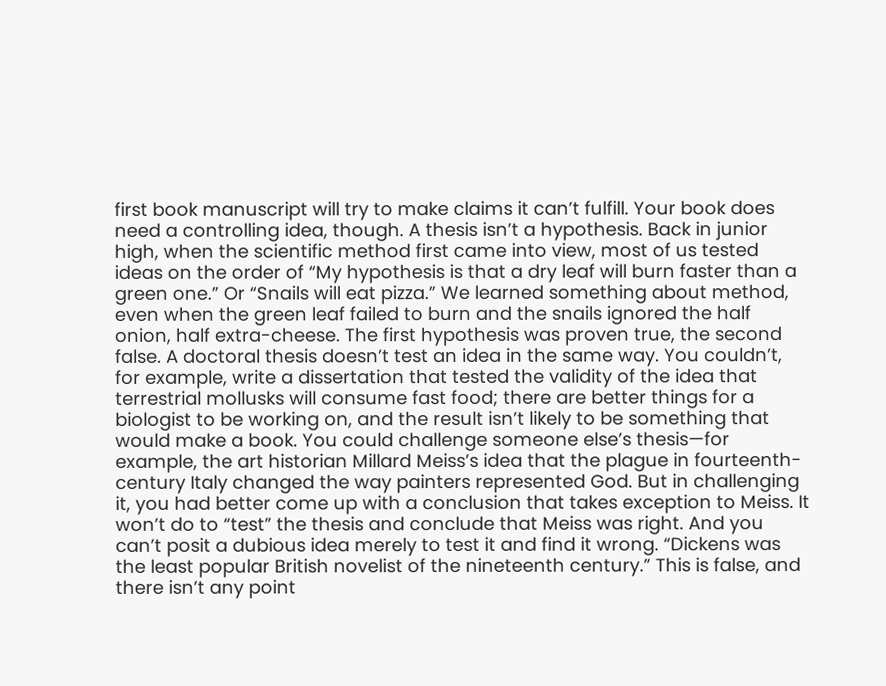first book manuscript will try to make claims it can’t fulfill. Your book does need a controlling idea, though. A thesis isn’t a hypothesis. Back in junior high, when the scientific method first came into view, most of us tested ideas on the order of “My hypothesis is that a dry leaf will burn faster than a green one.” Or “Snails will eat pizza.” We learned something about method, even when the green leaf failed to burn and the snails ignored the half onion, half extra-cheese. The first hypothesis was proven true, the second false. A doctoral thesis doesn’t test an idea in the same way. You couldn’t, for example, write a dissertation that tested the validity of the idea that terrestrial mollusks will consume fast food; there are better things for a biologist to be working on, and the result isn’t likely to be something that would make a book. You could challenge someone else’s thesis—for example, the art historian Millard Meiss’s idea that the plague in fourteenth-century Italy changed the way painters represented God. But in challenging it, you had better come up with a conclusion that takes exception to Meiss. It won’t do to “test” the thesis and conclude that Meiss was right. And you can’t posit a dubious idea merely to test it and find it wrong. “Dickens was the least popular British novelist of the nineteenth century.” This is false, and there isn’t any point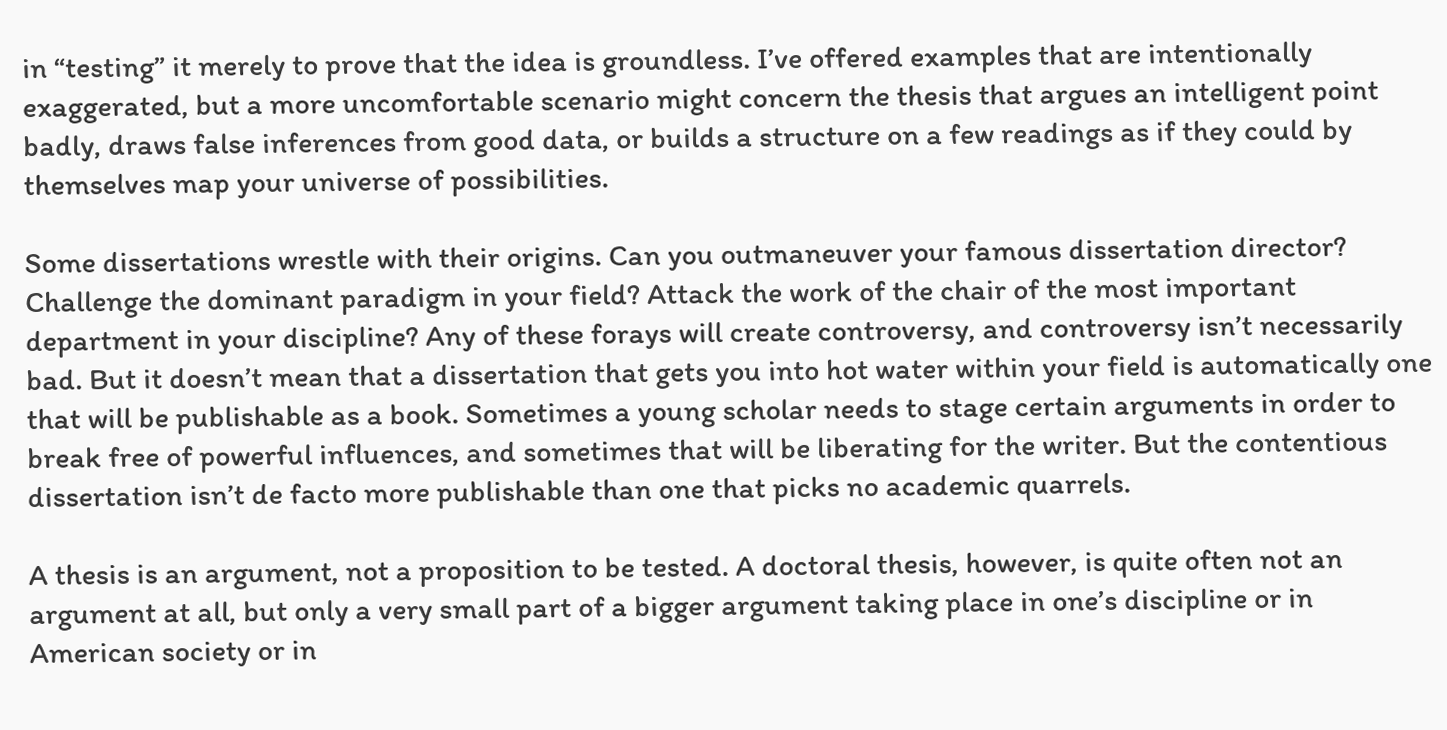in “testing” it merely to prove that the idea is groundless. I’ve offered examples that are intentionally exaggerated, but a more uncomfortable scenario might concern the thesis that argues an intelligent point badly, draws false inferences from good data, or builds a structure on a few readings as if they could by themselves map your universe of possibilities.

Some dissertations wrestle with their origins. Can you outmaneuver your famous dissertation director? Challenge the dominant paradigm in your field? Attack the work of the chair of the most important department in your discipline? Any of these forays will create controversy, and controversy isn’t necessarily bad. But it doesn’t mean that a dissertation that gets you into hot water within your field is automatically one that will be publishable as a book. Sometimes a young scholar needs to stage certain arguments in order to break free of powerful influences, and sometimes that will be liberating for the writer. But the contentious dissertation isn’t de facto more publishable than one that picks no academic quarrels.

A thesis is an argument, not a proposition to be tested. A doctoral thesis, however, is quite often not an argument at all, but only a very small part of a bigger argument taking place in one’s discipline or in American society or in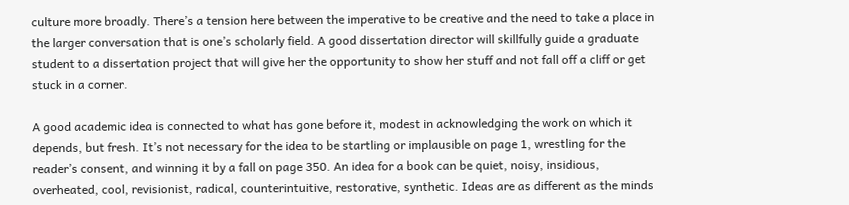culture more broadly. There’s a tension here between the imperative to be creative and the need to take a place in the larger conversation that is one’s scholarly field. A good dissertation director will skillfully guide a graduate student to a dissertation project that will give her the opportunity to show her stuff and not fall off a cliff or get stuck in a corner.

A good academic idea is connected to what has gone before it, modest in acknowledging the work on which it depends, but fresh. It’s not necessary for the idea to be startling or implausible on page 1, wrestling for the reader’s consent, and winning it by a fall on page 350. An idea for a book can be quiet, noisy, insidious, overheated, cool, revisionist, radical, counterintuitive, restorative, synthetic. Ideas are as different as the minds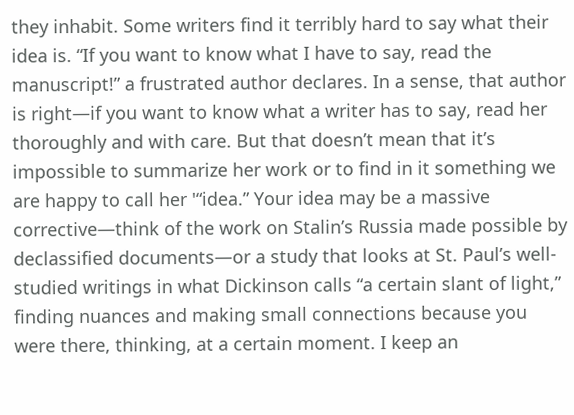they inhabit. Some writers find it terribly hard to say what their idea is. “If you want to know what I have to say, read the manuscript!” a frustrated author declares. In a sense, that author is right—if you want to know what a writer has to say, read her thoroughly and with care. But that doesn’t mean that it’s impossible to summarize her work or to find in it something we are happy to call her '“idea.” Your idea may be a massive corrective—think of the work on Stalin’s Russia made possible by declassified documents—or a study that looks at St. Paul’s well-studied writings in what Dickinson calls “a certain slant of light,” finding nuances and making small connections because you were there, thinking, at a certain moment. I keep an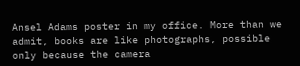Ansel Adams poster in my office. More than we admit, books are like photographs, possible only because the camera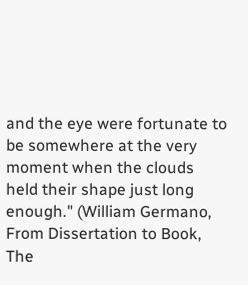and the eye were fortunate to be somewhere at the very moment when the clouds held their shape just long enough." (William Germano, From Dissertation to Book, The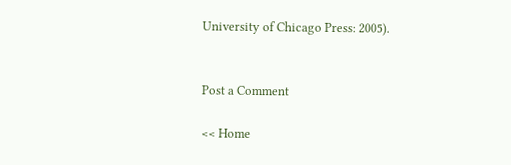University of Chicago Press: 2005).


Post a Comment

<< Home